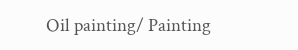Oil painting/ Painting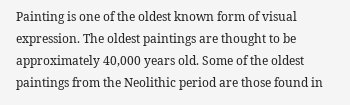Painting is one of the oldest known form of visual expression. The oldest paintings are thought to be approximately 40,000 years old. Some of the oldest paintings from the Neolithic period are those found in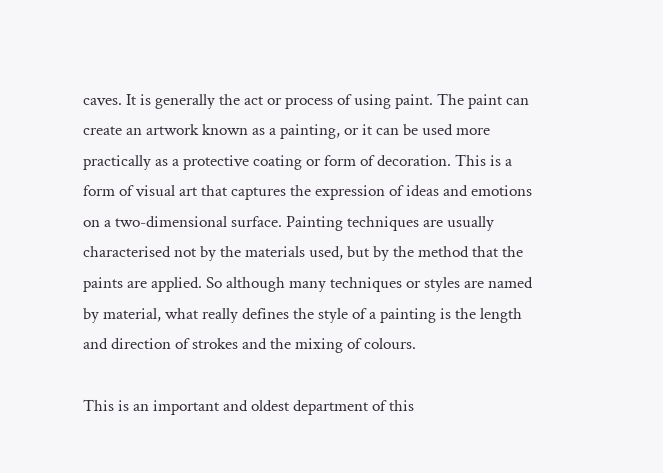caves. It is generally the act or process of using paint. The paint can create an artwork known as a painting, or it can be used more practically as a protective coating or form of decoration. This is a form of visual art that captures the expression of ideas and emotions on a two-dimensional surface. Painting techniques are usually characterised not by the materials used, but by the method that the paints are applied. So although many techniques or styles are named by material, what really defines the style of a painting is the length and direction of strokes and the mixing of colours.

This is an important and oldest department of this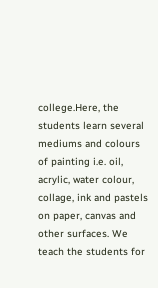college.Here, the students learn several mediums and colours of painting i.e. oil, acrylic, water colour, collage, ink and pastels on paper, canvas and other surfaces. We teach the students for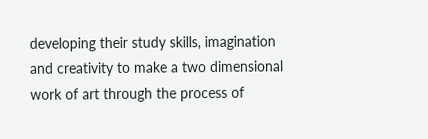developing their study skills, imagination and creativity to make a two dimensional work of art through the process of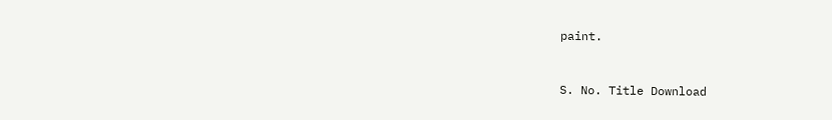paint.


S. No. Title Download